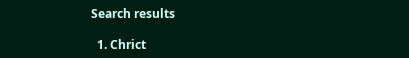Search results

  1. Chrict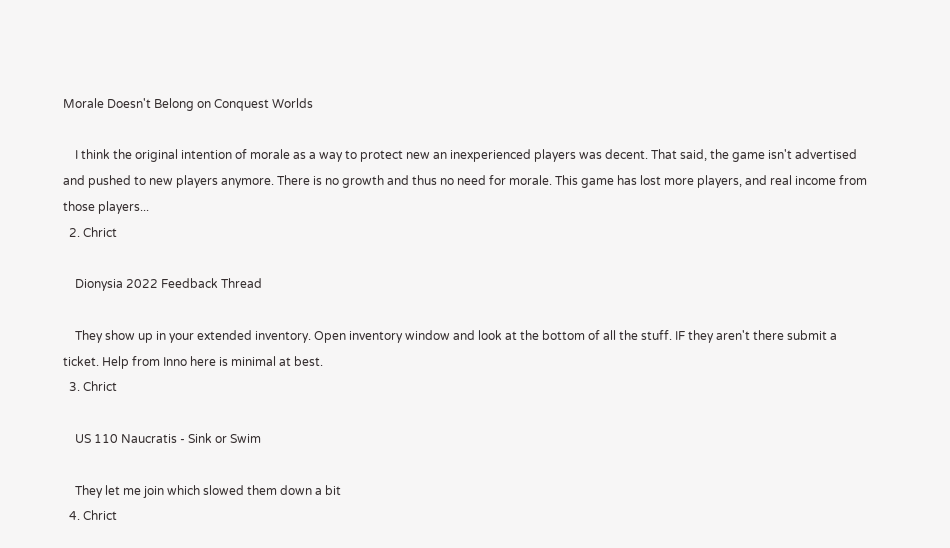Morale Doesn't Belong on Conquest Worlds

    I think the original intention of morale as a way to protect new an inexperienced players was decent. That said, the game isn't advertised and pushed to new players anymore. There is no growth and thus no need for morale. This game has lost more players, and real income from those players...
  2. Chrict

    Dionysia 2022 Feedback Thread

    They show up in your extended inventory. Open inventory window and look at the bottom of all the stuff. IF they aren't there submit a ticket. Help from Inno here is minimal at best.
  3. Chrict

    US 110 Naucratis - Sink or Swim

    They let me join which slowed them down a bit
  4. Chrict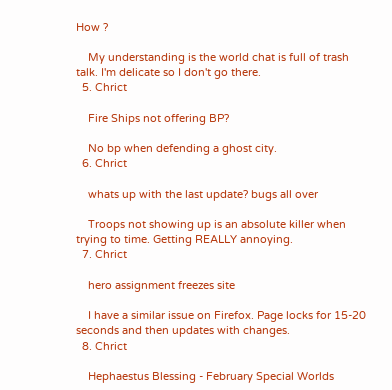How ?

    My understanding is the world chat is full of trash talk. I'm delicate so I don't go there.
  5. Chrict

    Fire Ships not offering BP?

    No bp when defending a ghost city.
  6. Chrict

    whats up with the last update? bugs all over

    Troops not showing up is an absolute killer when trying to time. Getting REALLY annoying.
  7. Chrict

    hero assignment freezes site

    I have a similar issue on Firefox. Page locks for 15-20 seconds and then updates with changes.
  8. Chrict

    Hephaestus Blessing - February Special Worlds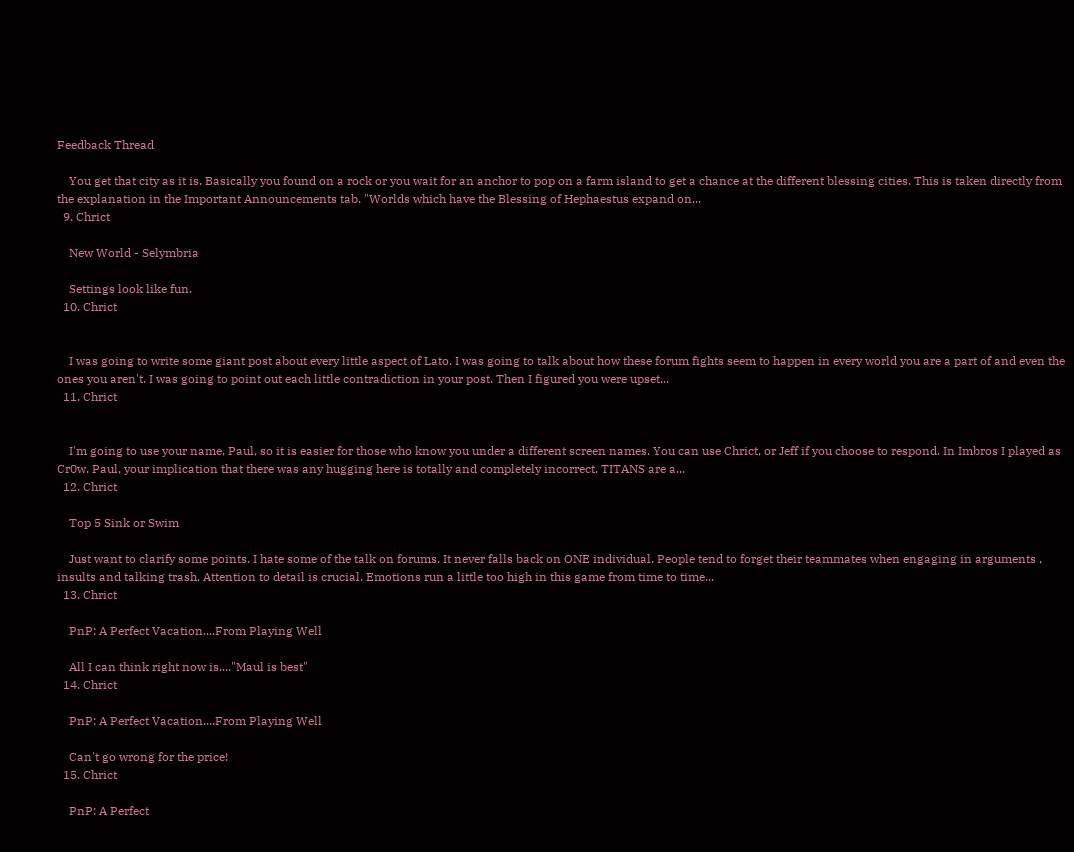Feedback Thread

    You get that city as it is. Basically you found on a rock or you wait for an anchor to pop on a farm island to get a chance at the different blessing cities. This is taken directly from the explanation in the Important Announcements tab. "Worlds which have the Blessing of Hephaestus expand on...
  9. Chrict

    New World - Selymbria

    Settings look like fun.
  10. Chrict


    I was going to write some giant post about every little aspect of Lato. I was going to talk about how these forum fights seem to happen in every world you are a part of and even the ones you aren't. I was going to point out each little contradiction in your post. Then I figured you were upset...
  11. Chrict


    I'm going to use your name, Paul, so it is easier for those who know you under a different screen names. You can use Chrict, or Jeff if you choose to respond. In Imbros I played as Cr0w. Paul, your implication that there was any hugging here is totally and completely incorrect. TITANS are a...
  12. Chrict

    Top 5 Sink or Swim

    Just want to clarify some points. I hate some of the talk on forums. It never falls back on ONE individual. People tend to forget their teammates when engaging in arguments , insults and talking trash. Attention to detail is crucial. Emotions run a little too high in this game from time to time...
  13. Chrict

    PnP: A Perfect Vacation....From Playing Well

    All I can think right now is...."Maul is best"
  14. Chrict

    PnP: A Perfect Vacation....From Playing Well

    Can't go wrong for the price!
  15. Chrict

    PnP: A Perfect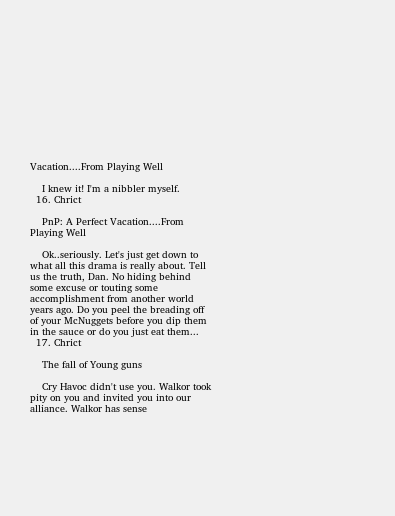Vacation....From Playing Well

    I knew it! I'm a nibbler myself.
  16. Chrict

    PnP: A Perfect Vacation....From Playing Well

    Ok..seriously. Let's just get down to what all this drama is really about. Tell us the truth, Dan. No hiding behind some excuse or touting some accomplishment from another world years ago. Do you peel the breading off of your McNuggets before you dip them in the sauce or do you just eat them...
  17. Chrict

    The fall of Young guns

    Cry Havoc didn't use you. Walkor took pity on you and invited you into our alliance. Walkor has sense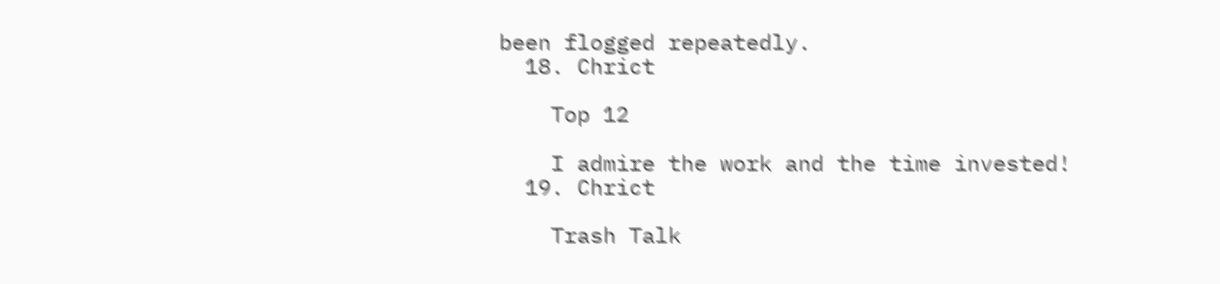been flogged repeatedly.
  18. Chrict

    Top 12

    I admire the work and the time invested!
  19. Chrict

    Trash Talk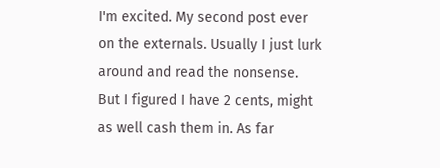I'm excited. My second post ever on the externals. Usually I just lurk around and read the nonsense. But I figured I have 2 cents, might as well cash them in. As far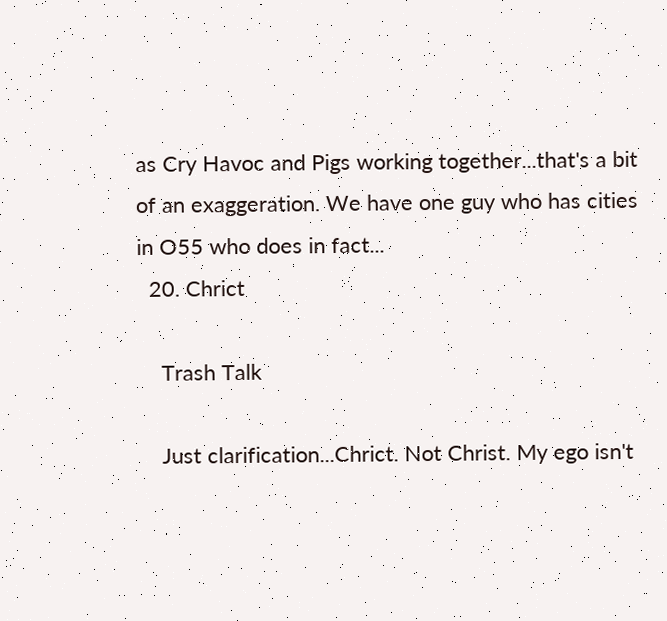as Cry Havoc and Pigs working together...that's a bit of an exaggeration. We have one guy who has cities in O55 who does in fact...
  20. Chrict

    Trash Talk

    Just clarification...Chrict. Not Christ. My ego isn't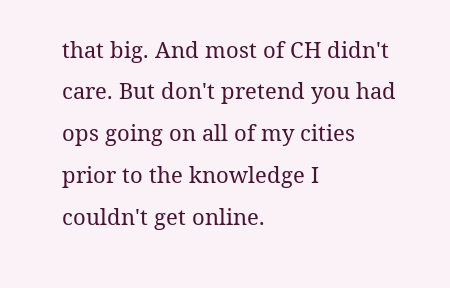that big. And most of CH didn't care. But don't pretend you had ops going on all of my cities prior to the knowledge I couldn't get online.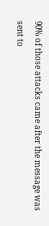90% of those attacks came after the message was sent to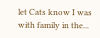let Cats know I was with family in the...